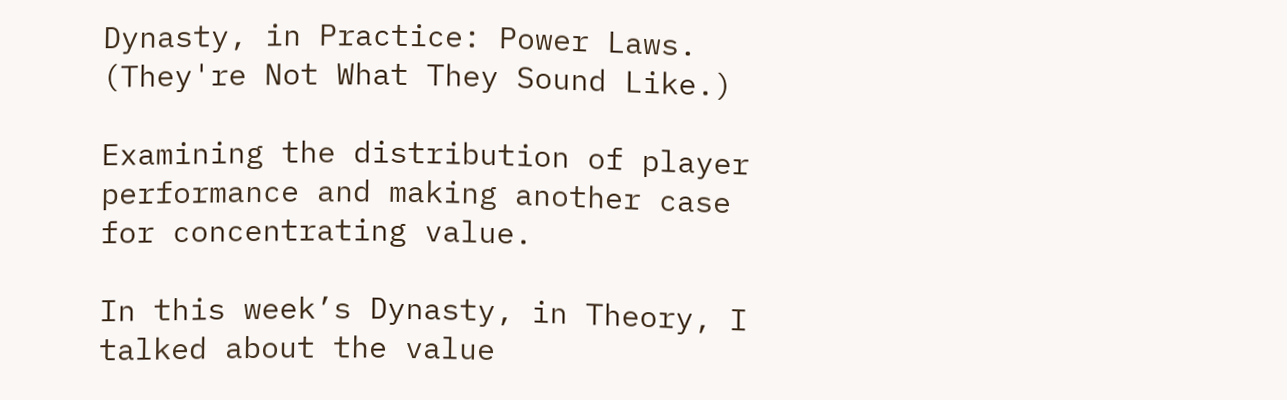Dynasty, in Practice: Power Laws. (They're Not What They Sound Like.)

Examining the distribution of player performance and making another case for concentrating value.

In this week’s Dynasty, in Theory, I talked about the value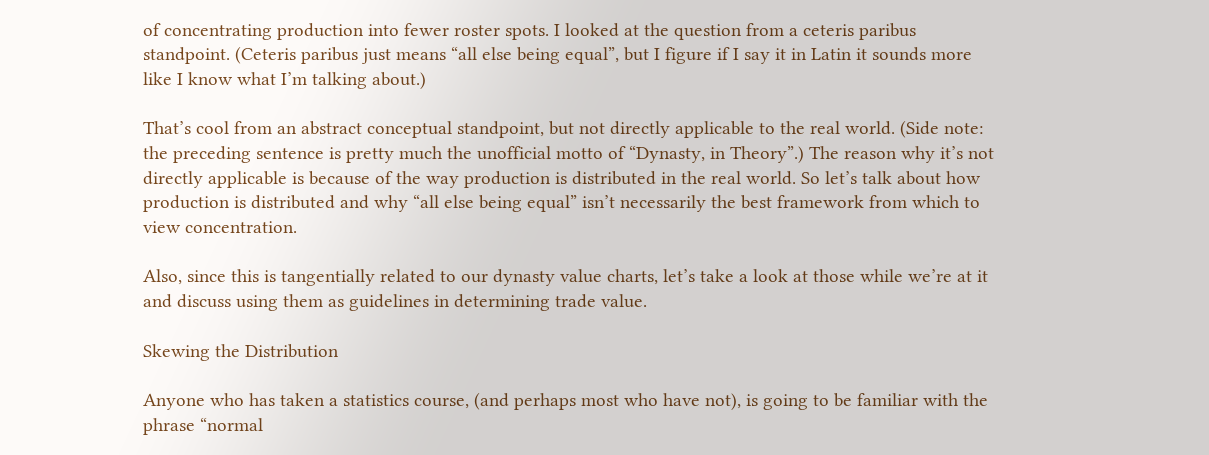of concentrating production into fewer roster spots. I looked at the question from a ceteris paribus standpoint. (Ceteris paribus just means “all else being equal”, but I figure if I say it in Latin it sounds more like I know what I’m talking about.)

That’s cool from an abstract conceptual standpoint, but not directly applicable to the real world. (Side note: the preceding sentence is pretty much the unofficial motto of “Dynasty, in Theory”.) The reason why it’s not directly applicable is because of the way production is distributed in the real world. So let’s talk about how production is distributed and why “all else being equal” isn’t necessarily the best framework from which to view concentration.

Also, since this is tangentially related to our dynasty value charts, let’s take a look at those while we’re at it and discuss using them as guidelines in determining trade value.

Skewing the Distribution

Anyone who has taken a statistics course, (and perhaps most who have not), is going to be familiar with the phrase “normal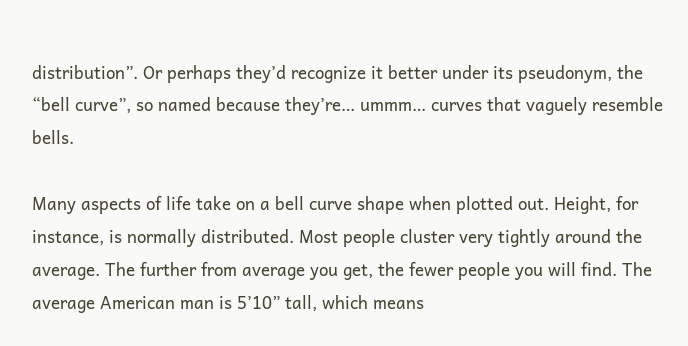distribution”. Or perhaps they’d recognize it better under its pseudonym, the “bell curve”, so named because they’re… ummm… curves that vaguely resemble bells.

Many aspects of life take on a bell curve shape when plotted out. Height, for instance, is normally distributed. Most people cluster very tightly around the average. The further from average you get, the fewer people you will find. The average American man is 5’10” tall, which means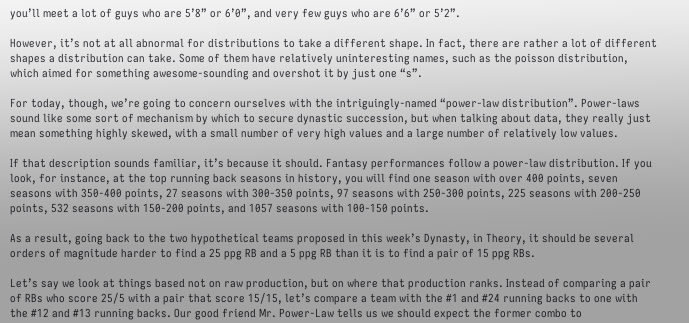you’ll meet a lot of guys who are 5’8” or 6’0”, and very few guys who are 6’6” or 5’2”.

However, it’s not at all abnormal for distributions to take a different shape. In fact, there are rather a lot of different shapes a distribution can take. Some of them have relatively uninteresting names, such as the poisson distribution, which aimed for something awesome-sounding and overshot it by just one “s”.

For today, though, we’re going to concern ourselves with the intriguingly-named “power-law distribution”. Power-laws sound like some sort of mechanism by which to secure dynastic succession, but when talking about data, they really just mean something highly skewed, with a small number of very high values and a large number of relatively low values.

If that description sounds familiar, it’s because it should. Fantasy performances follow a power-law distribution. If you look, for instance, at the top running back seasons in history, you will find one season with over 400 points, seven seasons with 350-400 points, 27 seasons with 300-350 points, 97 seasons with 250-300 points, 225 seasons with 200-250 points, 532 seasons with 150-200 points, and 1057 seasons with 100-150 points.

As a result, going back to the two hypothetical teams proposed in this week’s Dynasty, in Theory, it should be several orders of magnitude harder to find a 25 ppg RB and a 5 ppg RB than it is to find a pair of 15 ppg RBs.

Let’s say we look at things based not on raw production, but on where that production ranks. Instead of comparing a pair of RBs who score 25/5 with a pair that score 15/15, let’s compare a team with the #1 and #24 running backs to one with the #12 and #13 running backs. Our good friend Mr. Power-Law tells us we should expect the former combo to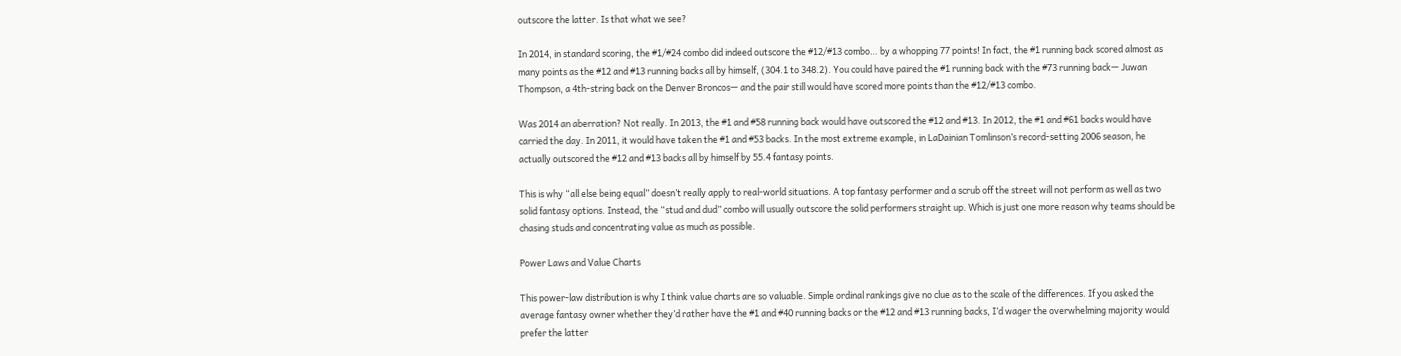outscore the latter. Is that what we see?

In 2014, in standard scoring, the #1/#24 combo did indeed outscore the #12/#13 combo… by a whopping 77 points! In fact, the #1 running back scored almost as many points as the #12 and #13 running backs all by himself, (304.1 to 348.2). You could have paired the #1 running back with the #73 running back— Juwan Thompson, a 4th-string back on the Denver Broncos— and the pair still would have scored more points than the #12/#13 combo.

Was 2014 an aberration? Not really. In 2013, the #1 and #58 running back would have outscored the #12 and #13. In 2012, the #1 and #61 backs would have carried the day. In 2011, it would have taken the #1 and #53 backs. In the most extreme example, in LaDainian Tomlinson’s record-setting 2006 season, he actually outscored the #12 and #13 backs all by himself by 55.4 fantasy points.

This is why “all else being equal” doesn’t really apply to real-world situations. A top fantasy performer and a scrub off the street will not perform as well as two solid fantasy options. Instead, the “stud and dud” combo will usually outscore the solid performers straight up. Which is just one more reason why teams should be chasing studs and concentrating value as much as possible.

Power Laws and Value Charts

This power-law distribution is why I think value charts are so valuable. Simple ordinal rankings give no clue as to the scale of the differences. If you asked the average fantasy owner whether they’d rather have the #1 and #40 running backs or the #12 and #13 running backs, I’d wager the overwhelming majority would prefer the latter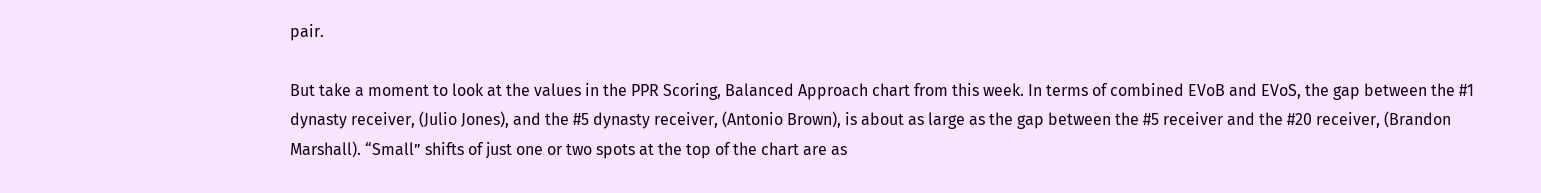pair.

But take a moment to look at the values in the PPR Scoring, Balanced Approach chart from this week. In terms of combined EVoB and EVoS, the gap between the #1 dynasty receiver, (Julio Jones), and the #5 dynasty receiver, (Antonio Brown), is about as large as the gap between the #5 receiver and the #20 receiver, (Brandon Marshall). “Small” shifts of just one or two spots at the top of the chart are as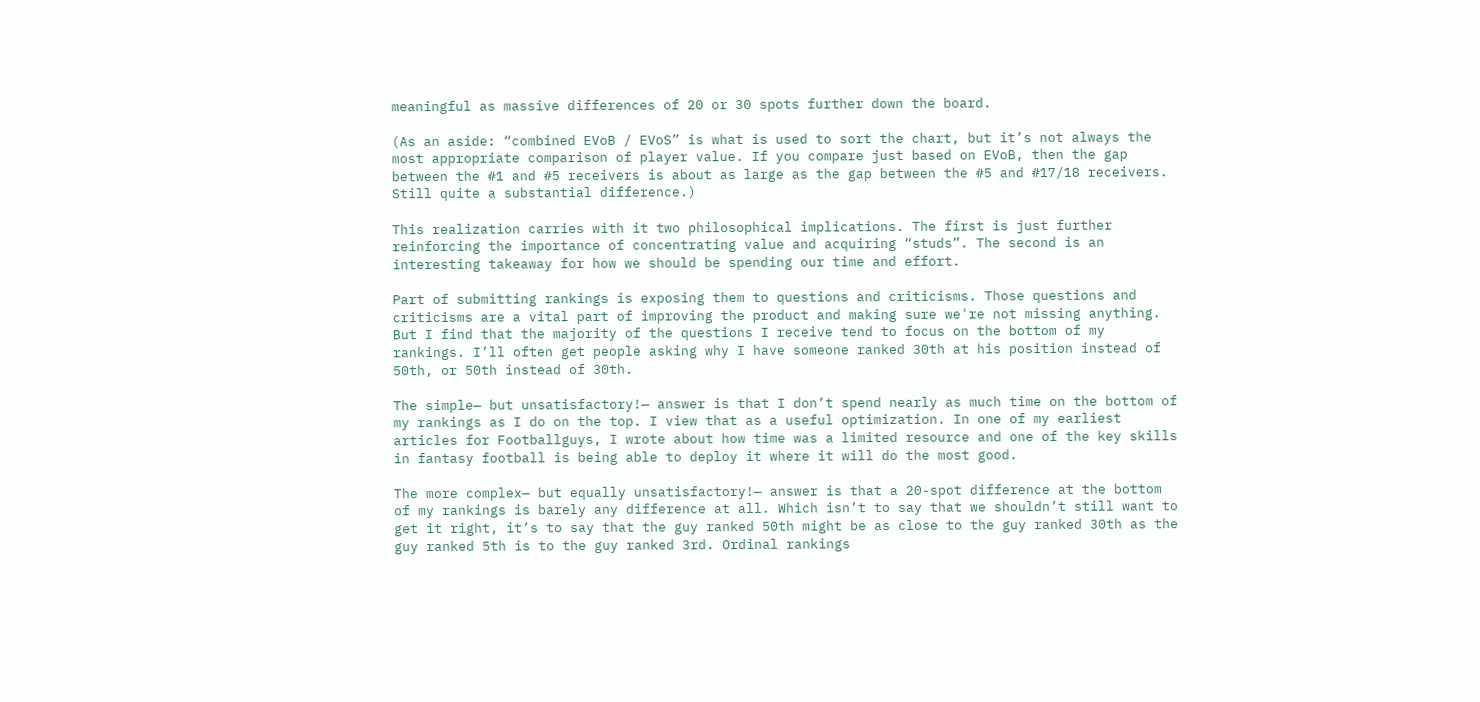meaningful as massive differences of 20 or 30 spots further down the board.

(As an aside: “combined EVoB / EVoS” is what is used to sort the chart, but it’s not always the most appropriate comparison of player value. If you compare just based on EVoB, then the gap between the #1 and #5 receivers is about as large as the gap between the #5 and #17/18 receivers. Still quite a substantial difference.)

This realization carries with it two philosophical implications. The first is just further reinforcing the importance of concentrating value and acquiring “studs”. The second is an interesting takeaway for how we should be spending our time and effort.

Part of submitting rankings is exposing them to questions and criticisms. Those questions and criticisms are a vital part of improving the product and making sure we're not missing anything. But I find that the majority of the questions I receive tend to focus on the bottom of my rankings. I’ll often get people asking why I have someone ranked 30th at his position instead of 50th, or 50th instead of 30th.

The simple— but unsatisfactory!— answer is that I don’t spend nearly as much time on the bottom of my rankings as I do on the top. I view that as a useful optimization. In one of my earliest articles for Footballguys, I wrote about how time was a limited resource and one of the key skills in fantasy football is being able to deploy it where it will do the most good.

The more complex— but equally unsatisfactory!— answer is that a 20-spot difference at the bottom of my rankings is barely any difference at all. Which isn’t to say that we shouldn’t still want to get it right, it’s to say that the guy ranked 50th might be as close to the guy ranked 30th as the guy ranked 5th is to the guy ranked 3rd. Ordinal rankings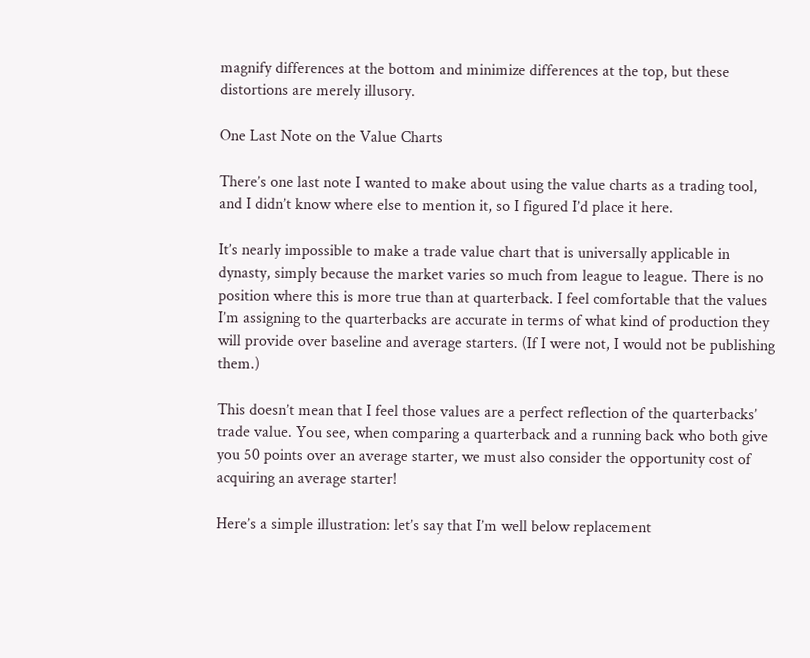magnify differences at the bottom and minimize differences at the top, but these distortions are merely illusory.

One Last Note on the Value Charts

There’s one last note I wanted to make about using the value charts as a trading tool, and I didn’t know where else to mention it, so I figured I’d place it here.

It’s nearly impossible to make a trade value chart that is universally applicable in dynasty, simply because the market varies so much from league to league. There is no position where this is more true than at quarterback. I feel comfortable that the values I’m assigning to the quarterbacks are accurate in terms of what kind of production they will provide over baseline and average starters. (If I were not, I would not be publishing them.)

This doesn’t mean that I feel those values are a perfect reflection of the quarterbacks’ trade value. You see, when comparing a quarterback and a running back who both give you 50 points over an average starter, we must also consider the opportunity cost of acquiring an average starter!

Here’s a simple illustration: let’s say that I’m well below replacement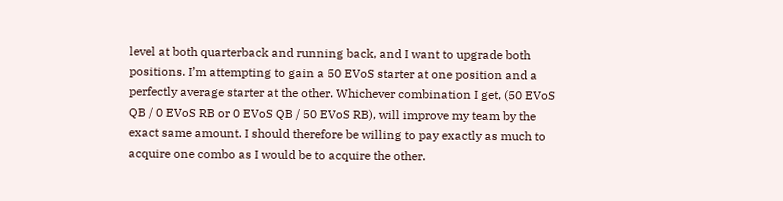level at both quarterback and running back, and I want to upgrade both positions. I’m attempting to gain a 50 EVoS starter at one position and a perfectly average starter at the other. Whichever combination I get, (50 EVoS QB / 0 EVoS RB or 0 EVoS QB / 50 EVoS RB), will improve my team by the exact same amount. I should therefore be willing to pay exactly as much to acquire one combo as I would be to acquire the other.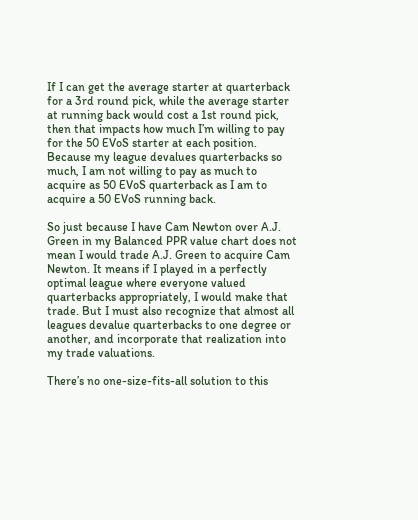If I can get the average starter at quarterback for a 3rd round pick, while the average starter at running back would cost a 1st round pick, then that impacts how much I’m willing to pay for the 50 EVoS starter at each position. Because my league devalues quarterbacks so much, I am not willing to pay as much to acquire as 50 EVoS quarterback as I am to acquire a 50 EVoS running back.

So just because I have Cam Newton over A.J. Green in my Balanced PPR value chart does not mean I would trade A.J. Green to acquire Cam Newton. It means if I played in a perfectly optimal league where everyone valued quarterbacks appropriately, I would make that trade. But I must also recognize that almost all leagues devalue quarterbacks to one degree or another, and incorporate that realization into my trade valuations.

There’s no one-size-fits-all solution to this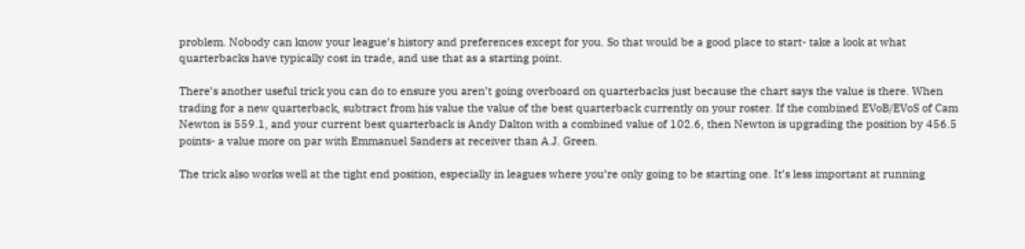problem. Nobody can know your league’s history and preferences except for you. So that would be a good place to start- take a look at what quarterbacks have typically cost in trade, and use that as a starting point.

There’s another useful trick you can do to ensure you aren’t going overboard on quarterbacks just because the chart says the value is there. When trading for a new quarterback, subtract from his value the value of the best quarterback currently on your roster. If the combined EVoB/EVoS of Cam Newton is 559.1, and your current best quarterback is Andy Dalton with a combined value of 102.6, then Newton is upgrading the position by 456.5 points- a value more on par with Emmanuel Sanders at receiver than A.J. Green.

The trick also works well at the tight end position, especially in leagues where you’re only going to be starting one. It’s less important at running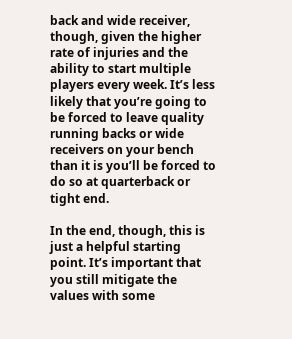back and wide receiver, though, given the higher rate of injuries and the ability to start multiple players every week. It’s less likely that you’re going to be forced to leave quality running backs or wide receivers on your bench than it is you’ll be forced to do so at quarterback or tight end.

In the end, though, this is just a helpful starting point. It’s important that you still mitigate the values with some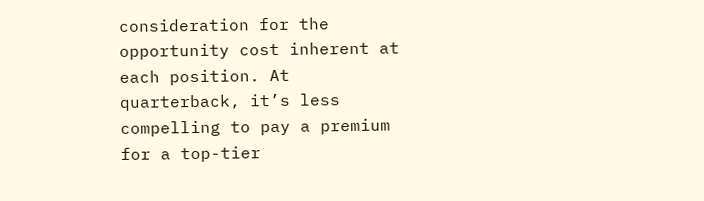consideration for the opportunity cost inherent at each position. At quarterback, it’s less compelling to pay a premium for a top-tier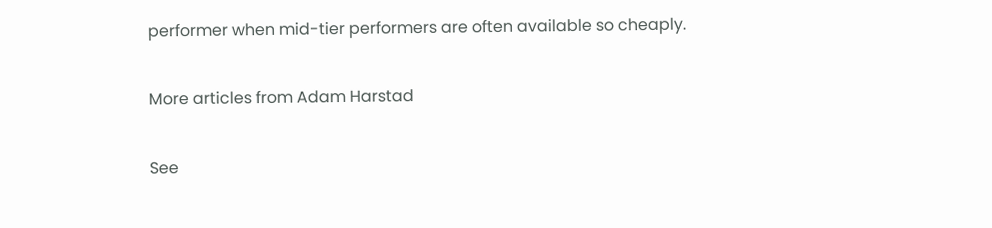performer when mid-tier performers are often available so cheaply.

More articles from Adam Harstad

See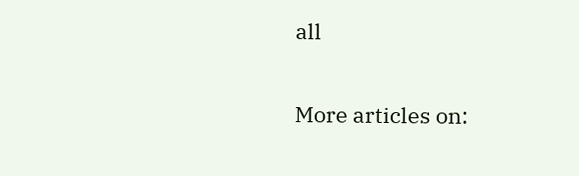all

More articles on: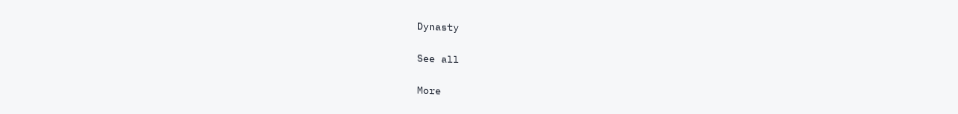Dynasty

See all

More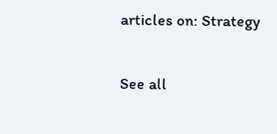articles on: Strategy

See all